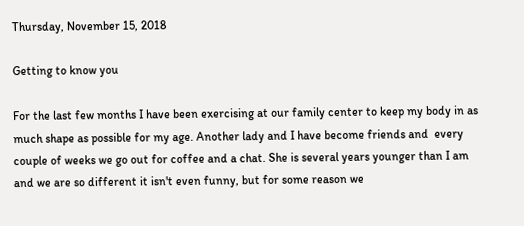Thursday, November 15, 2018

Getting to know you

For the last few months I have been exercising at our family center to keep my body in as much shape as possible for my age. Another lady and I have become friends and  every couple of weeks we go out for coffee and a chat. She is several years younger than I am and we are so different it isn't even funny, but for some reason we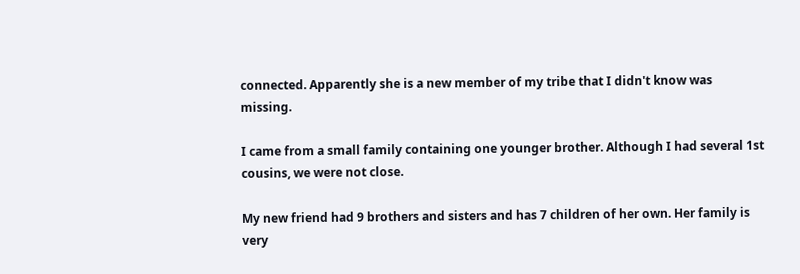connected. Apparently she is a new member of my tribe that I didn't know was missing.

I came from a small family containing one younger brother. Although I had several 1st cousins, we were not close.

My new friend had 9 brothers and sisters and has 7 children of her own. Her family is very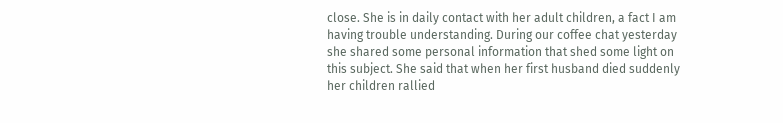close. She is in daily contact with her adult children, a fact I am having trouble understanding. During our coffee chat yesterday she shared some personal information that shed some light on this subject. She said that when her first husband died suddenly her children rallied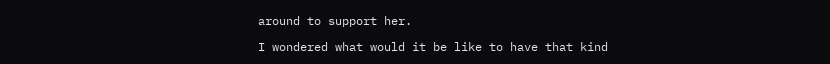around to support her.

I wondered what would it be like to have that kind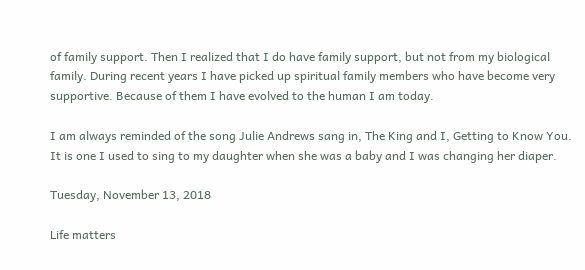of family support. Then I realized that I do have family support, but not from my biological family. During recent years I have picked up spiritual family members who have become very supportive. Because of them I have evolved to the human I am today.

I am always reminded of the song Julie Andrews sang in, The King and I, Getting to Know You. It is one I used to sing to my daughter when she was a baby and I was changing her diaper.

Tuesday, November 13, 2018

Life matters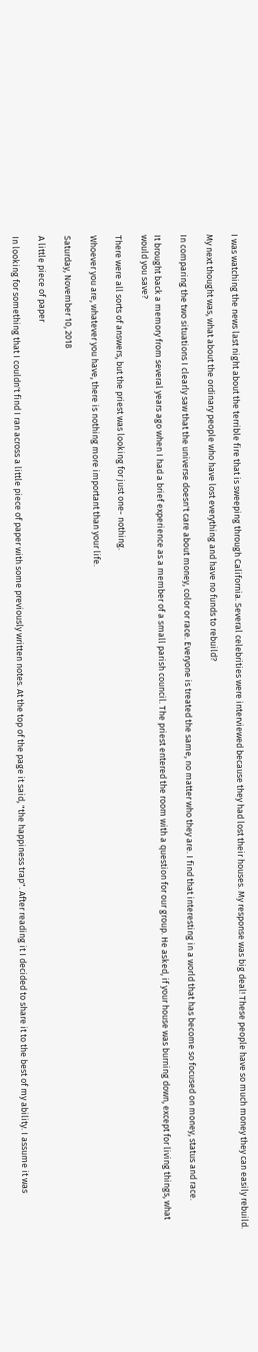I was watching the news last night about the terrible fire that is sweeping through California. Several celebrities were interviewed because they had lost their houses. My response was big deal! These people have so much money they can easily rebuild.

My next thought was, what about the ordinary people who have lost everything and have no funds to rebuild?

In comparing the two situations I clearly saw that the universe doesn't care about money, color or race. Everyone is treated the same, no matter who they are. I find that interesting in a world that has become so focused on money, status and race.

It brought back a memory from several years ago when I had a brief experience as a member of a small parish council. The priest entered the room with a question for our group. He asked, if your house was burning down, except for living things, what would you save?

There were all sorts of answers, but the priest was looking for just one- nothing.

Whoever you are, whatever you have, there is nothing more important than your life.

Saturday, November 10, 2018

A little piece of paper

In looking for something that I couldn't find I ran across a little piece of paper with some previously written notes. At the top of the page it said, "the happiness trap". After reading it I decided to share it to the best of my ability. I assume it was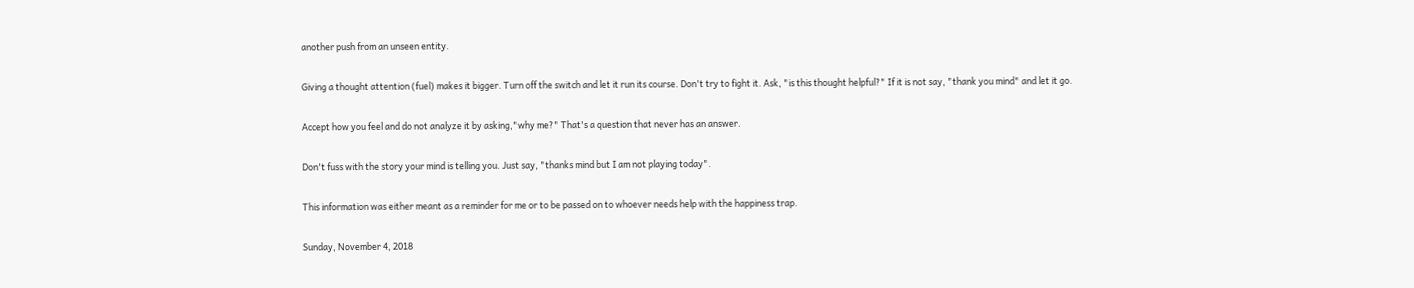another push from an unseen entity.

Giving a thought attention (fuel) makes it bigger. Turn off the switch and let it run its course. Don't try to fight it. Ask, "is this thought helpful?" If it is not say, "thank you mind" and let it go.

Accept how you feel and do not analyze it by asking,"why me?" That's a question that never has an answer.

Don't fuss with the story your mind is telling you. Just say, "thanks mind but I am not playing today".

This information was either meant as a reminder for me or to be passed on to whoever needs help with the happiness trap.

Sunday, November 4, 2018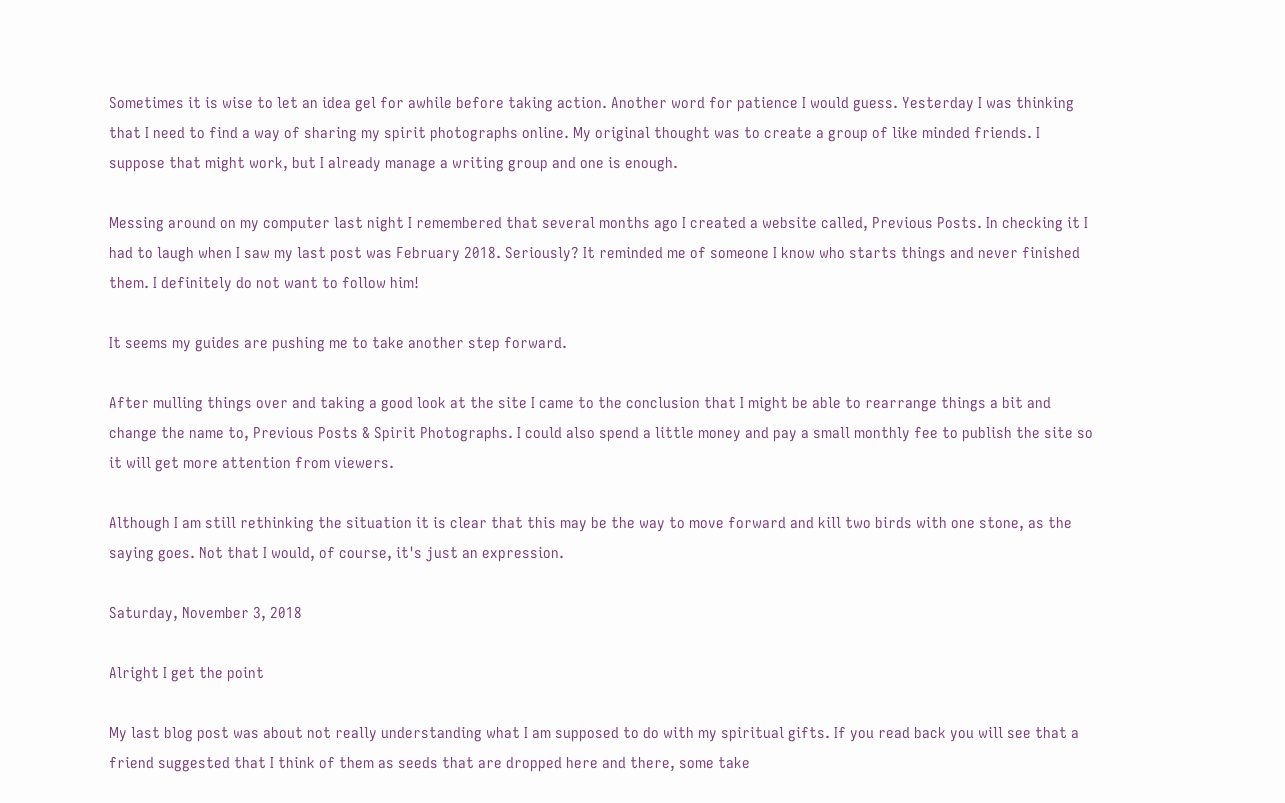Sometimes it is wise to let an idea gel for awhile before taking action. Another word for patience I would guess. Yesterday I was thinking that I need to find a way of sharing my spirit photographs online. My original thought was to create a group of like minded friends. I suppose that might work, but I already manage a writing group and one is enough.

Messing around on my computer last night I remembered that several months ago I created a website called, Previous Posts. In checking it I had to laugh when I saw my last post was February 2018. Seriously? It reminded me of someone I know who starts things and never finished them. I definitely do not want to follow him!

It seems my guides are pushing me to take another step forward.

After mulling things over and taking a good look at the site I came to the conclusion that I might be able to rearrange things a bit and change the name to, Previous Posts & Spirit Photographs. I could also spend a little money and pay a small monthly fee to publish the site so it will get more attention from viewers.

Although I am still rethinking the situation it is clear that this may be the way to move forward and kill two birds with one stone, as the saying goes. Not that I would, of course, it's just an expression.

Saturday, November 3, 2018

Alright I get the point

My last blog post was about not really understanding what I am supposed to do with my spiritual gifts. If you read back you will see that a friend suggested that I think of them as seeds that are dropped here and there, some take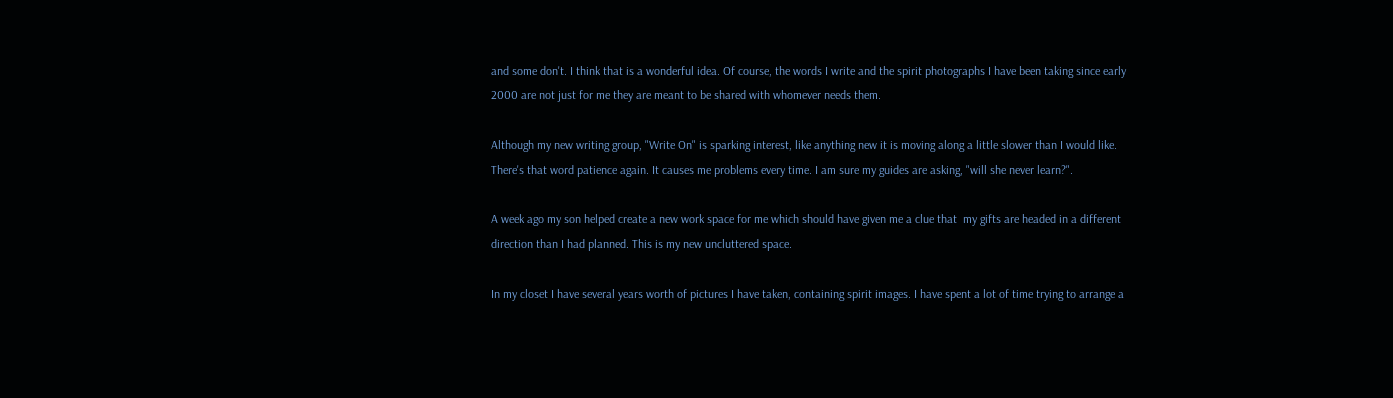and some don't. I think that is a wonderful idea. Of course, the words I write and the spirit photographs I have been taking since early 2000 are not just for me they are meant to be shared with whomever needs them.

Although my new writing group, "Write On" is sparking interest, like anything new it is moving along a little slower than I would like. There's that word patience again. It causes me problems every time. I am sure my guides are asking, "will she never learn?".

A week ago my son helped create a new work space for me which should have given me a clue that  my gifts are headed in a different direction than I had planned. This is my new uncluttered space.

In my closet I have several years worth of pictures I have taken, containing spirit images. I have spent a lot of time trying to arrange a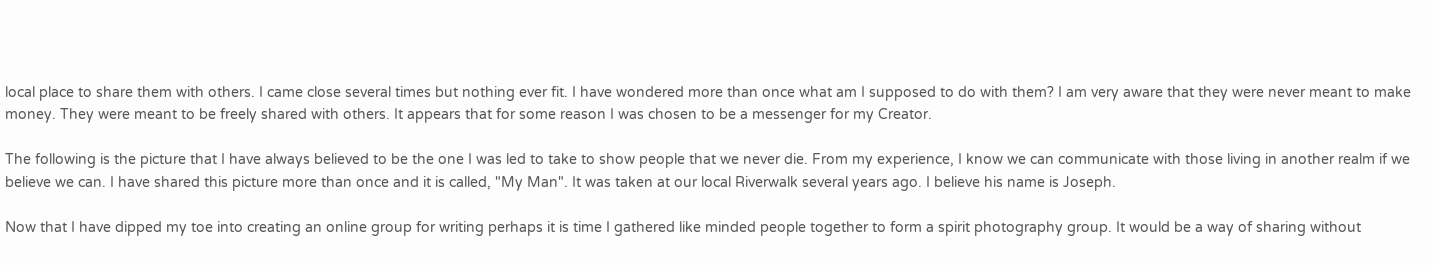local place to share them with others. I came close several times but nothing ever fit. I have wondered more than once what am I supposed to do with them? I am very aware that they were never meant to make money. They were meant to be freely shared with others. It appears that for some reason I was chosen to be a messenger for my Creator.

The following is the picture that I have always believed to be the one I was led to take to show people that we never die. From my experience, I know we can communicate with those living in another realm if we believe we can. I have shared this picture more than once and it is called, "My Man". It was taken at our local Riverwalk several years ago. I believe his name is Joseph.

Now that I have dipped my toe into creating an online group for writing perhaps it is time I gathered like minded people together to form a spirit photography group. It would be a way of sharing without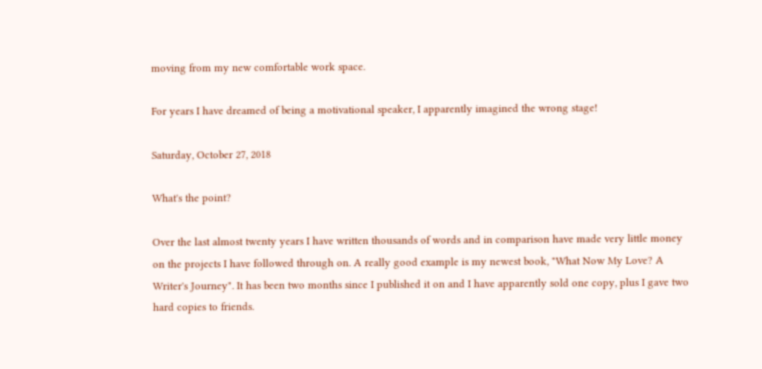moving from my new comfortable work space.

For years I have dreamed of being a motivational speaker, I apparently imagined the wrong stage!

Saturday, October 27, 2018

What's the point?

Over the last almost twenty years I have written thousands of words and in comparison have made very little money on the projects I have followed through on. A really good example is my newest book, "What Now My Love? A Writer's Journey". It has been two months since I published it on and I have apparently sold one copy, plus I gave two hard copies to friends.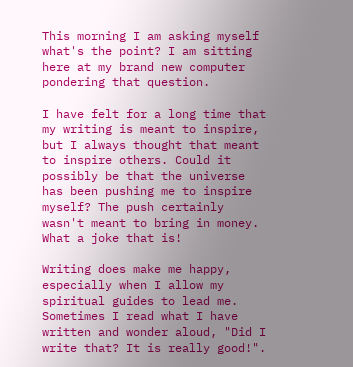This morning I am asking myself what's the point? I am sitting here at my brand new computer pondering that question.

I have felt for a long time that my writing is meant to inspire, but I always thought that meant to inspire others. Could it possibly be that the universe has been pushing me to inspire myself? The push certainly wasn't meant to bring in money. What a joke that is!

Writing does make me happy, especially when I allow my spiritual guides to lead me. Sometimes I read what I have written and wonder aloud, "Did I write that? It is really good!".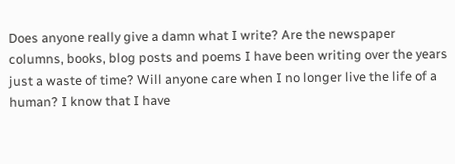Does anyone really give a damn what I write? Are the newspaper columns, books, blog posts and poems I have been writing over the years just a waste of time? Will anyone care when I no longer live the life of a human? I know that I have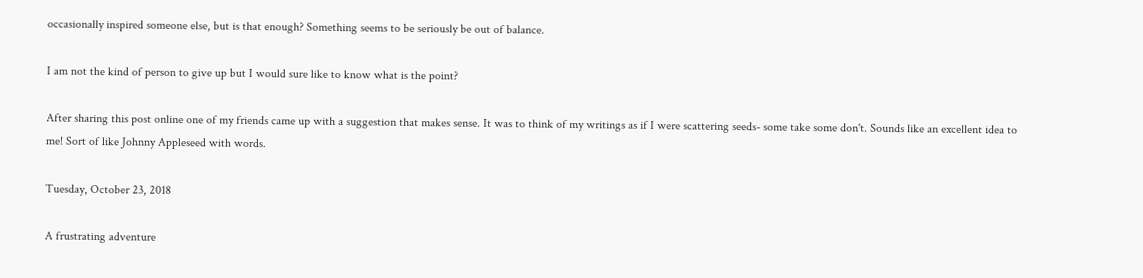occasionally inspired someone else, but is that enough? Something seems to be seriously be out of balance.

I am not the kind of person to give up but I would sure like to know what is the point?

After sharing this post online one of my friends came up with a suggestion that makes sense. It was to think of my writings as if I were scattering seeds- some take some don't. Sounds like an excellent idea to me! Sort of like Johnny Appleseed with words.

Tuesday, October 23, 2018

A frustrating adventure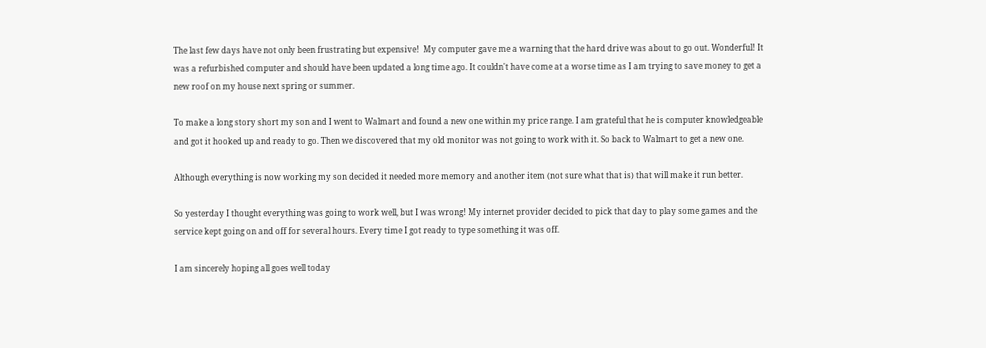The last few days have not only been frustrating but expensive!  My computer gave me a warning that the hard drive was about to go out. Wonderful! It was a refurbished computer and should have been updated a long time ago. It couldn't have come at a worse time as I am trying to save money to get a new roof on my house next spring or summer.

To make a long story short my son and I went to Walmart and found a new one within my price range. I am grateful that he is computer knowledgeable and got it hooked up and ready to go. Then we discovered that my old monitor was not going to work with it. So back to Walmart to get a new one.

Although everything is now working my son decided it needed more memory and another item (not sure what that is) that will make it run better.

So yesterday I thought everything was going to work well, but I was wrong! My internet provider decided to pick that day to play some games and the service kept going on and off for several hours. Every time I got ready to type something it was off.

I am sincerely hoping all goes well today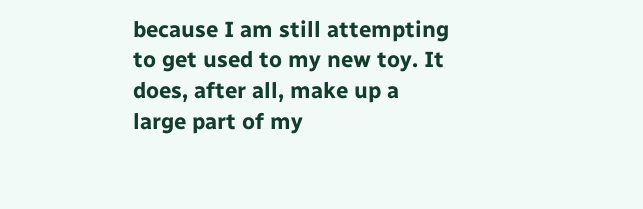because I am still attempting to get used to my new toy. It does, after all, make up a large part of my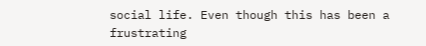social life. Even though this has been a frustrating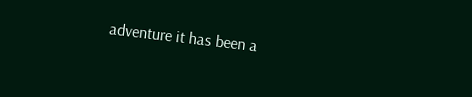adventure it has been a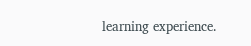learning experience.